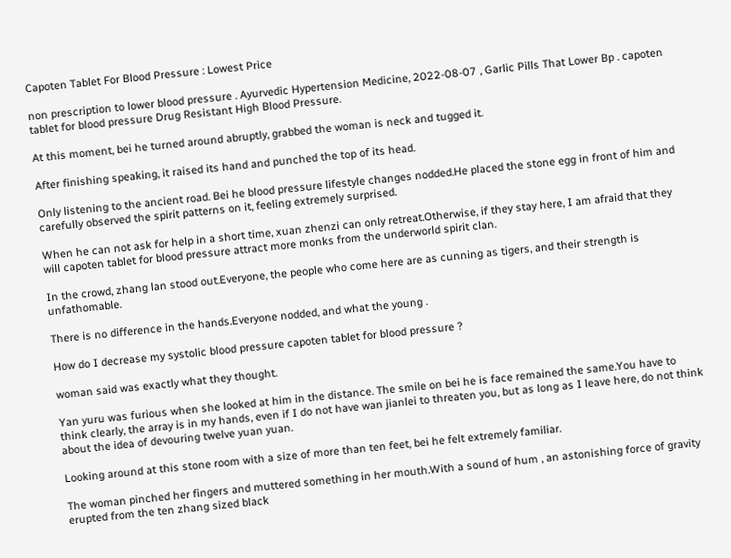Capoten Tablet For Blood Pressure : Lowest Price

non prescription to lower blood pressure . Ayurvedic Hypertension Medicine, 2022-08-07 , Garlic Pills That Lower Bp . capoten tablet for blood pressure Drug Resistant High Blood Pressure.

At this moment, bei he turned around abruptly, grabbed the woman is neck and tugged it.

After finishing speaking, it raised its hand and punched the top of its head.

Only listening to the ancient road. Bei he blood pressure lifestyle changes nodded.He placed the stone egg in front of him and carefully observed the spirit patterns on it, feeling extremely surprised.

When he can not ask for help in a short time, xuan zhenzi can only retreat.Otherwise, if they stay here, I am afraid that they will capoten tablet for blood pressure attract more monks from the underworld spirit clan.

In the crowd, zhang lan stood out.Everyone, the people who come here are as cunning as tigers, and their strength is unfathomable.

There is no difference in the hands.Everyone nodded, and what the young .

How do I decrease my systolic blood pressure capoten tablet for blood pressure ?

woman said was exactly what they thought.

Yan yuru was furious when she looked at him in the distance. The smile on bei he is face remained the same.You have to think clearly, the array is in my hands, even if I do not have wan jianlei to threaten you, but as long as I leave here, do not think about the idea of devouring twelve yuan yuan.

Looking around at this stone room with a size of more than ten feet, bei he felt extremely familiar.

The woman pinched her fingers and muttered something in her mouth.With a sound of hum , an astonishing force of gravity erupted from the ten zhang sized black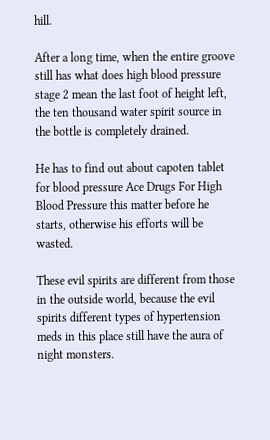hill.

After a long time, when the entire groove still has what does high blood pressure stage 2 mean the last foot of height left, the ten thousand water spirit source in the bottle is completely drained.

He has to find out about capoten tablet for blood pressure Ace Drugs For High Blood Pressure this matter before he starts, otherwise his efforts will be wasted.

These evil spirits are different from those in the outside world, because the evil spirits different types of hypertension meds in this place still have the aura of night monsters.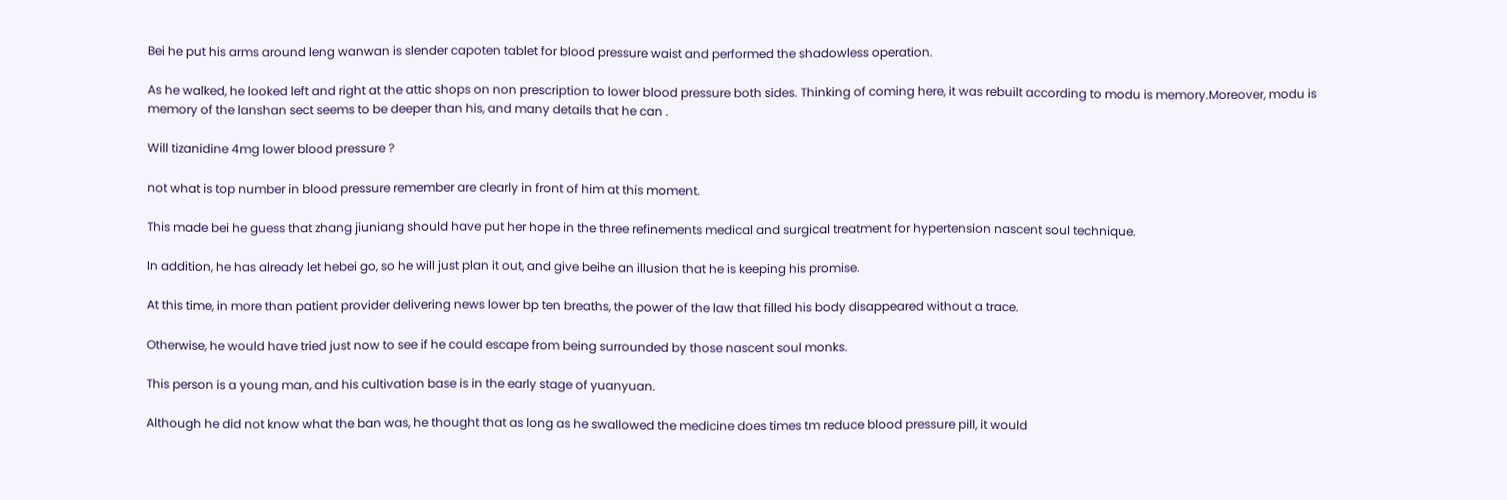Bei he put his arms around leng wanwan is slender capoten tablet for blood pressure waist and performed the shadowless operation.

As he walked, he looked left and right at the attic shops on non prescription to lower blood pressure both sides. Thinking of coming here, it was rebuilt according to modu is memory.Moreover, modu is memory of the lanshan sect seems to be deeper than his, and many details that he can .

Will tizanidine 4mg lower blood pressure ?

not what is top number in blood pressure remember are clearly in front of him at this moment.

This made bei he guess that zhang jiuniang should have put her hope in the three refinements medical and surgical treatment for hypertension nascent soul technique.

In addition, he has already let hebei go, so he will just plan it out, and give beihe an illusion that he is keeping his promise.

At this time, in more than patient provider delivering news lower bp ten breaths, the power of the law that filled his body disappeared without a trace.

Otherwise, he would have tried just now to see if he could escape from being surrounded by those nascent soul monks.

This person is a young man, and his cultivation base is in the early stage of yuanyuan.

Although he did not know what the ban was, he thought that as long as he swallowed the medicine does times tm reduce blood pressure pill, it would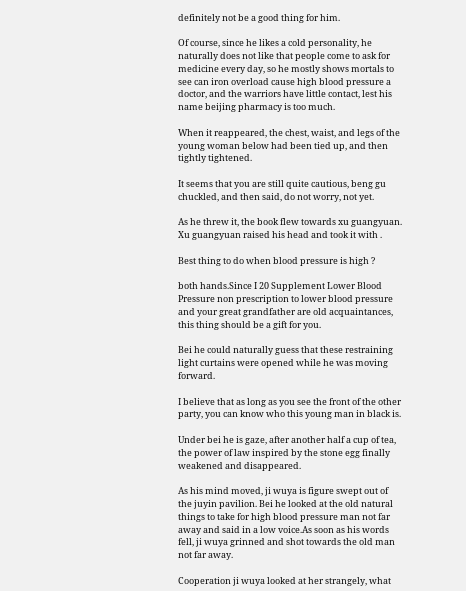definitely not be a good thing for him.

Of course, since he likes a cold personality, he naturally does not like that people come to ask for medicine every day, so he mostly shows mortals to see can iron overload cause high blood pressure a doctor, and the warriors have little contact, lest his name beijing pharmacy is too much.

When it reappeared, the chest, waist, and legs of the young woman below had been tied up, and then tightly tightened.

It seems that you are still quite cautious, beng gu chuckled, and then said, do not worry, not yet.

As he threw it, the book flew towards xu guangyuan. Xu guangyuan raised his head and took it with .

Best thing to do when blood pressure is high ?

both hands.Since I 20 Supplement Lower Blood Pressure non prescription to lower blood pressure and your great grandfather are old acquaintances, this thing should be a gift for you.

Bei he could naturally guess that these restraining light curtains were opened while he was moving forward.

I believe that as long as you see the front of the other party, you can know who this young man in black is.

Under bei he is gaze, after another half a cup of tea, the power of law inspired by the stone egg finally weakened and disappeared.

As his mind moved, ji wuya is figure swept out of the juyin pavilion. Bei he looked at the old natural things to take for high blood pressure man not far away and said in a low voice.As soon as his words fell, ji wuya grinned and shot towards the old man not far away.

Cooperation ji wuya looked at her strangely, what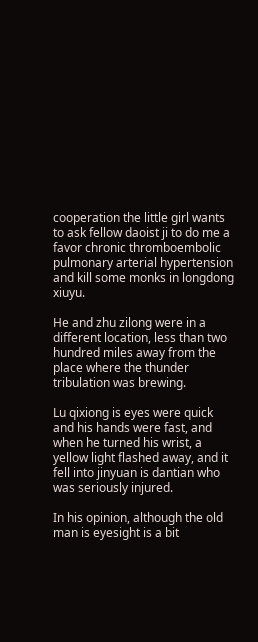cooperation the little girl wants to ask fellow daoist ji to do me a favor chronic thromboembolic pulmonary arterial hypertension and kill some monks in longdong xiuyu.

He and zhu zilong were in a different location, less than two hundred miles away from the place where the thunder tribulation was brewing.

Lu qixiong is eyes were quick and his hands were fast, and when he turned his wrist, a yellow light flashed away, and it fell into jinyuan is dantian who was seriously injured.

In his opinion, although the old man is eyesight is a bit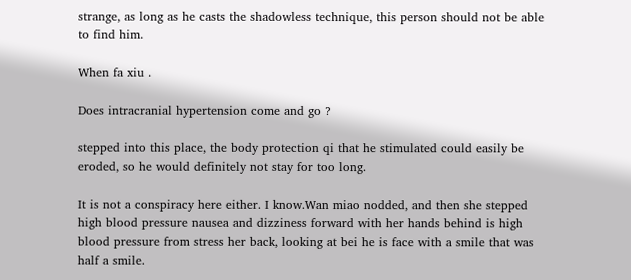strange, as long as he casts the shadowless technique, this person should not be able to find him.

When fa xiu .

Does intracranial hypertension come and go ?

stepped into this place, the body protection qi that he stimulated could easily be eroded, so he would definitely not stay for too long.

It is not a conspiracy here either. I know.Wan miao nodded, and then she stepped high blood pressure nausea and dizziness forward with her hands behind is high blood pressure from stress her back, looking at bei he is face with a smile that was half a smile.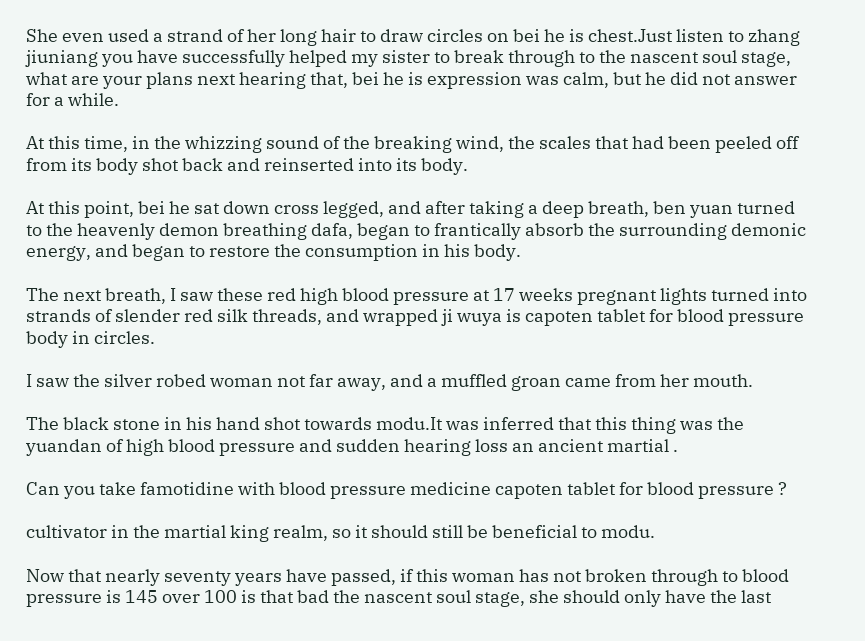She even used a strand of her long hair to draw circles on bei he is chest.Just listen to zhang jiuniang you have successfully helped my sister to break through to the nascent soul stage, what are your plans next hearing that, bei he is expression was calm, but he did not answer for a while.

At this time, in the whizzing sound of the breaking wind, the scales that had been peeled off from its body shot back and reinserted into its body.

At this point, bei he sat down cross legged, and after taking a deep breath, ben yuan turned to the heavenly demon breathing dafa, began to frantically absorb the surrounding demonic energy, and began to restore the consumption in his body.

The next breath, I saw these red high blood pressure at 17 weeks pregnant lights turned into strands of slender red silk threads, and wrapped ji wuya is capoten tablet for blood pressure body in circles.

I saw the silver robed woman not far away, and a muffled groan came from her mouth.

The black stone in his hand shot towards modu.It was inferred that this thing was the yuandan of high blood pressure and sudden hearing loss an ancient martial .

Can you take famotidine with blood pressure medicine capoten tablet for blood pressure ?

cultivator in the martial king realm, so it should still be beneficial to modu.

Now that nearly seventy years have passed, if this woman has not broken through to blood pressure is 145 over 100 is that bad the nascent soul stage, she should only have the last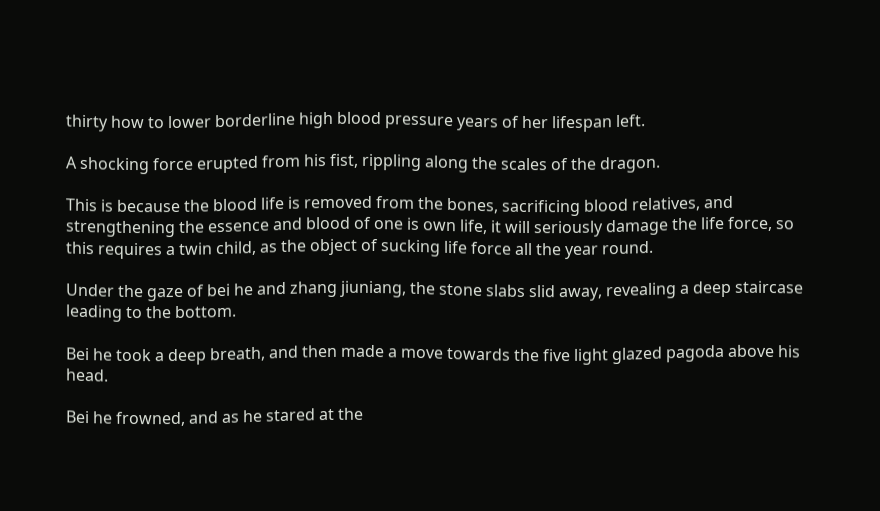thirty how to lower borderline high blood pressure years of her lifespan left.

A shocking force erupted from his fist, rippling along the scales of the dragon.

This is because the blood life is removed from the bones, sacrificing blood relatives, and strengthening the essence and blood of one is own life, it will seriously damage the life force, so this requires a twin child, as the object of sucking life force all the year round.

Under the gaze of bei he and zhang jiuniang, the stone slabs slid away, revealing a deep staircase leading to the bottom.

Bei he took a deep breath, and then made a move towards the five light glazed pagoda above his head.

Bei he frowned, and as he stared at the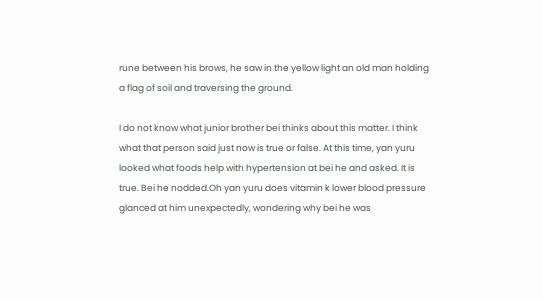rune between his brows, he saw in the yellow light an old man holding a flag of soil and traversing the ground.

I do not know what junior brother bei thinks about this matter. I think what that person said just now is true or false. At this time, yan yuru looked what foods help with hypertension at bei he and asked. It is true. Bei he nodded.Oh yan yuru does vitamin k lower blood pressure glanced at him unexpectedly, wondering why bei he was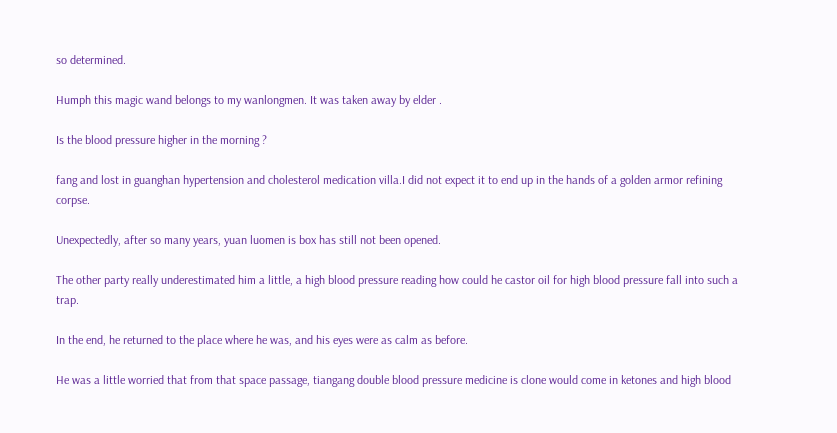so determined.

Humph this magic wand belongs to my wanlongmen. It was taken away by elder .

Is the blood pressure higher in the morning ?

fang and lost in guanghan hypertension and cholesterol medication villa.I did not expect it to end up in the hands of a golden armor refining corpse.

Unexpectedly, after so many years, yuan luomen is box has still not been opened.

The other party really underestimated him a little, a high blood pressure reading how could he castor oil for high blood pressure fall into such a trap.

In the end, he returned to the place where he was, and his eyes were as calm as before.

He was a little worried that from that space passage, tiangang double blood pressure medicine is clone would come in ketones and high blood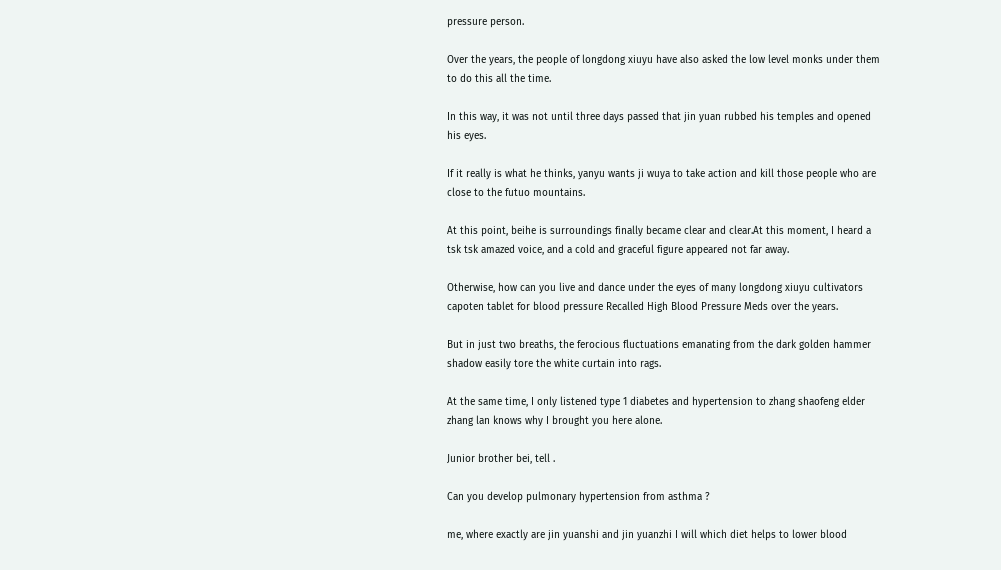pressure person.

Over the years, the people of longdong xiuyu have also asked the low level monks under them to do this all the time.

In this way, it was not until three days passed that jin yuan rubbed his temples and opened his eyes.

If it really is what he thinks, yanyu wants ji wuya to take action and kill those people who are close to the futuo mountains.

At this point, beihe is surroundings finally became clear and clear.At this moment, I heard a tsk tsk amazed voice, and a cold and graceful figure appeared not far away.

Otherwise, how can you live and dance under the eyes of many longdong xiuyu cultivators capoten tablet for blood pressure Recalled High Blood Pressure Meds over the years.

But in just two breaths, the ferocious fluctuations emanating from the dark golden hammer shadow easily tore the white curtain into rags.

At the same time, I only listened type 1 diabetes and hypertension to zhang shaofeng elder zhang lan knows why I brought you here alone.

Junior brother bei, tell .

Can you develop pulmonary hypertension from asthma ?

me, where exactly are jin yuanshi and jin yuanzhi I will which diet helps to lower blood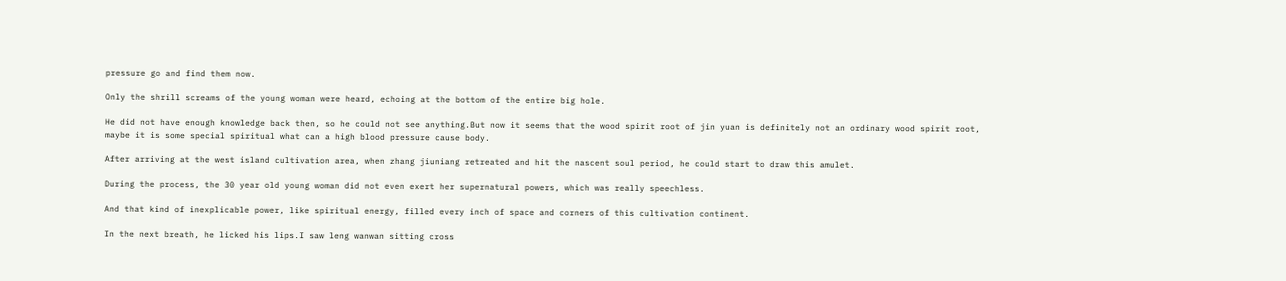pressure go and find them now.

Only the shrill screams of the young woman were heard, echoing at the bottom of the entire big hole.

He did not have enough knowledge back then, so he could not see anything.But now it seems that the wood spirit root of jin yuan is definitely not an ordinary wood spirit root, maybe it is some special spiritual what can a high blood pressure cause body.

After arriving at the west island cultivation area, when zhang jiuniang retreated and hit the nascent soul period, he could start to draw this amulet.

During the process, the 30 year old young woman did not even exert her supernatural powers, which was really speechless.

And that kind of inexplicable power, like spiritual energy, filled every inch of space and corners of this cultivation continent.

In the next breath, he licked his lips.I saw leng wanwan sitting cross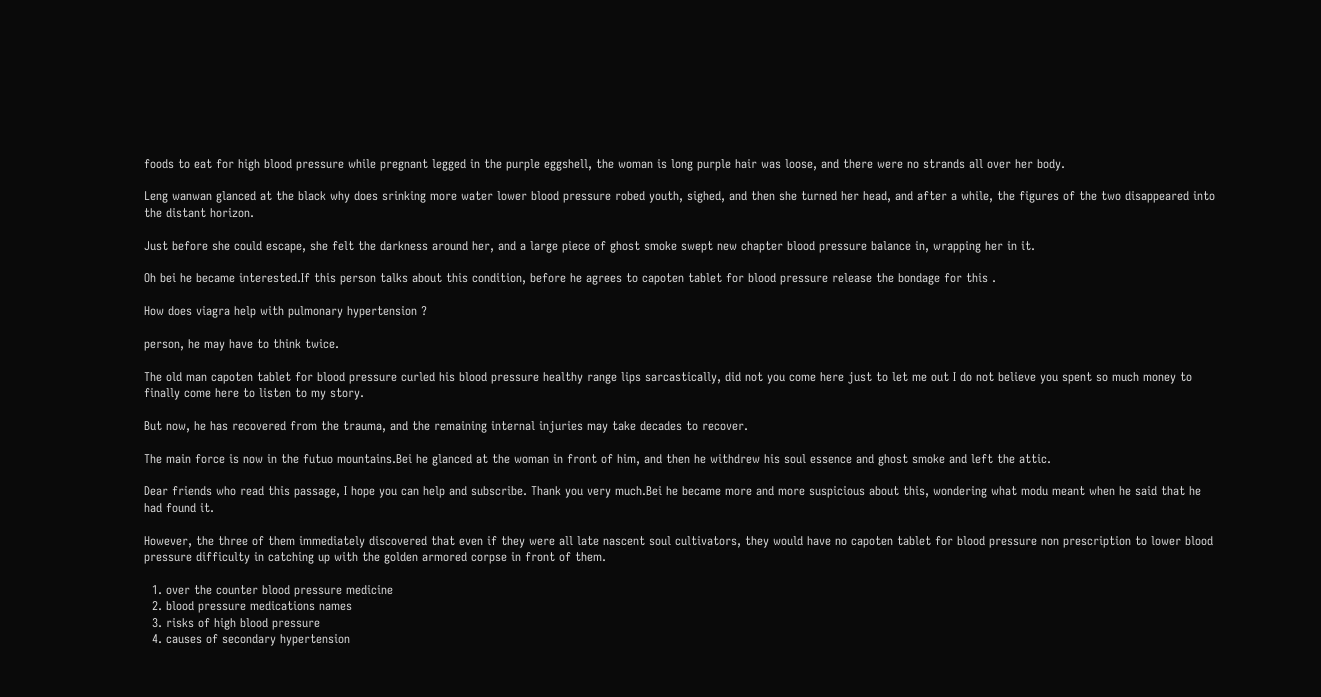foods to eat for high blood pressure while pregnant legged in the purple eggshell, the woman is long purple hair was loose, and there were no strands all over her body.

Leng wanwan glanced at the black why does srinking more water lower blood pressure robed youth, sighed, and then she turned her head, and after a while, the figures of the two disappeared into the distant horizon.

Just before she could escape, she felt the darkness around her, and a large piece of ghost smoke swept new chapter blood pressure balance in, wrapping her in it.

Oh bei he became interested.If this person talks about this condition, before he agrees to capoten tablet for blood pressure release the bondage for this .

How does viagra help with pulmonary hypertension ?

person, he may have to think twice.

The old man capoten tablet for blood pressure curled his blood pressure healthy range lips sarcastically, did not you come here just to let me out I do not believe you spent so much money to finally come here to listen to my story.

But now, he has recovered from the trauma, and the remaining internal injuries may take decades to recover.

The main force is now in the futuo mountains.Bei he glanced at the woman in front of him, and then he withdrew his soul essence and ghost smoke and left the attic.

Dear friends who read this passage, I hope you can help and subscribe. Thank you very much.Bei he became more and more suspicious about this, wondering what modu meant when he said that he had found it.

However, the three of them immediately discovered that even if they were all late nascent soul cultivators, they would have no capoten tablet for blood pressure non prescription to lower blood pressure difficulty in catching up with the golden armored corpse in front of them.

  1. over the counter blood pressure medicine
  2. blood pressure medications names
  3. risks of high blood pressure
  4. causes of secondary hypertension